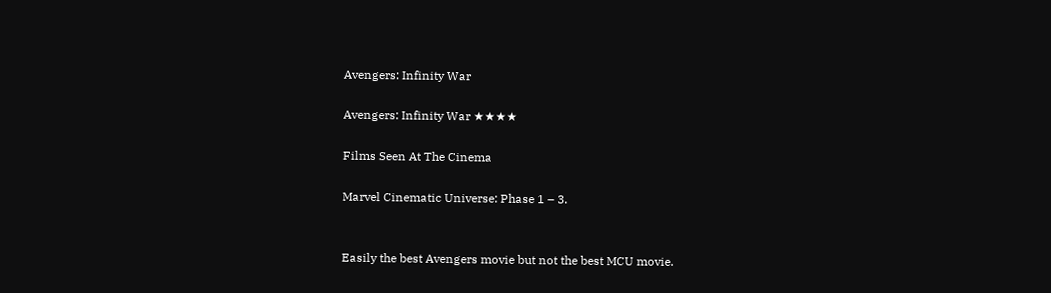Avengers: Infinity War

Avengers: Infinity War ★★★★

Films Seen At The Cinema

Marvel Cinematic Universe: Phase 1 – 3.


Easily the best Avengers movie but not the best MCU movie.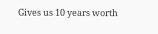Gives us 10 years worth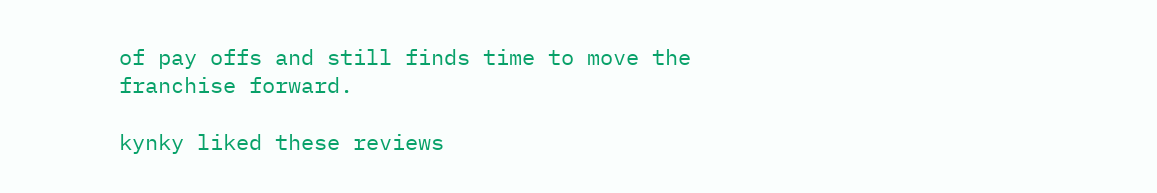of pay offs and still finds time to move the franchise forward.

kynky liked these reviews